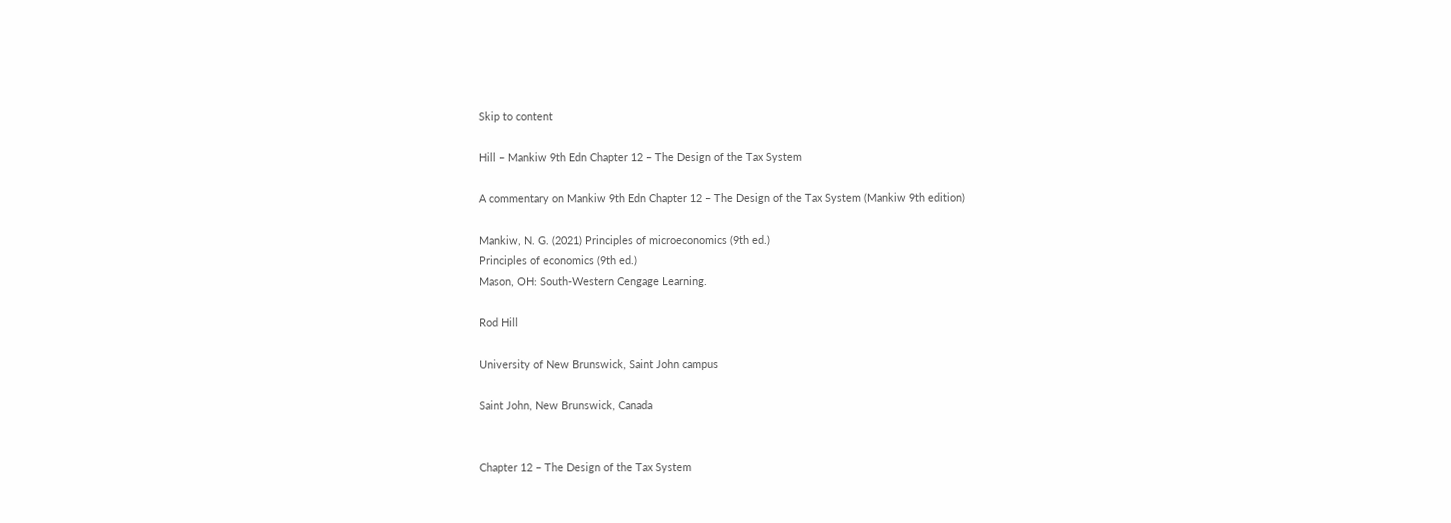Skip to content

Hill – Mankiw 9th Edn Chapter 12 – The Design of the Tax System

A commentary on Mankiw 9th Edn Chapter 12 – The Design of the Tax System (Mankiw 9th edition)

Mankiw, N. G. (2021) Principles of microeconomics (9th ed.)
Principles of economics (9th ed.)
Mason, OH: South-Western Cengage Learning.

Rod Hill

University of New Brunswick, Saint John campus

Saint John, New Brunswick, Canada


Chapter 12 – The Design of the Tax System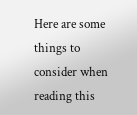Here are some things to consider when reading this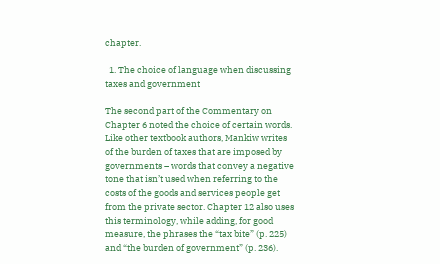chapter.

  1. The choice of language when discussing taxes and government

The second part of the Commentary on Chapter 6 noted the choice of certain words. Like other textbook authors, Mankiw writes of the burden of taxes that are imposed by governments – words that convey a negative tone that isn’t used when referring to the costs of the goods and services people get from the private sector. Chapter 12 also uses this terminology, while adding, for good measure, the phrases the “tax bite” (p. 225) and “the burden of government” (p. 236).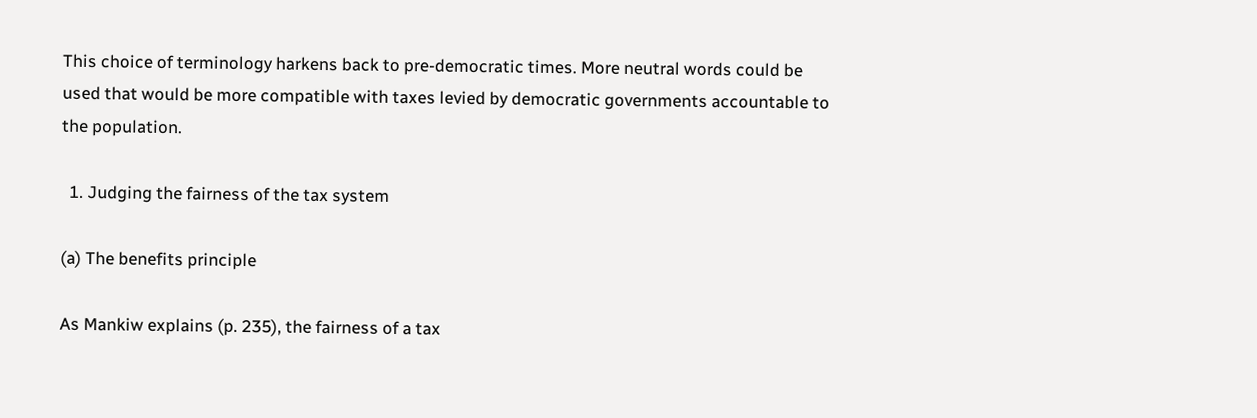This choice of terminology harkens back to pre-democratic times. More neutral words could be used that would be more compatible with taxes levied by democratic governments accountable to the population.

  1. Judging the fairness of the tax system

(a) The benefits principle

As Mankiw explains (p. 235), the fairness of a tax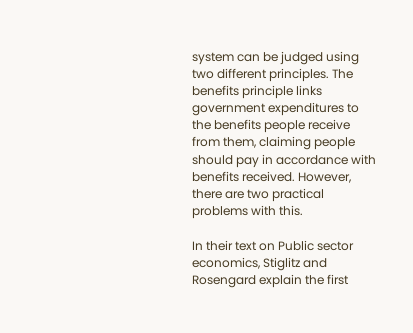system can be judged using two different principles. The benefits principle links government expenditures to the benefits people receive from them, claiming people should pay in accordance with benefits received. However, there are two practical problems with this.

In their text on Public sector economics, Stiglitz and Rosengard explain the first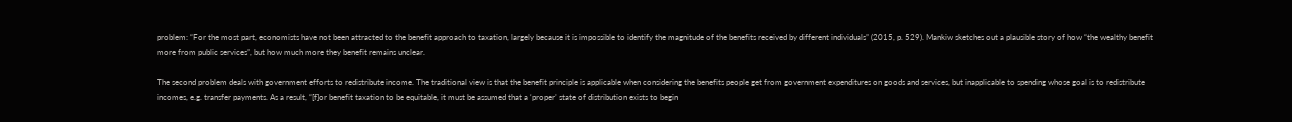problem: “For the most part, economists have not been attracted to the benefit approach to taxation, largely because it is impossible to identify the magnitude of the benefits received by different individuals” (2015, p. 529). Mankiw sketches out a plausible story of how “the wealthy benefit more from public services”, but how much more they benefit remains unclear.

The second problem deals with government efforts to redistribute income. The traditional view is that the benefit principle is applicable when considering the benefits people get from government expenditures on goods and services, but inapplicable to spending whose goal is to redistribute incomes, e.g. transfer payments. As a result, “[f]or benefit taxation to be equitable, it must be assumed that a ‘proper’ state of distribution exists to begin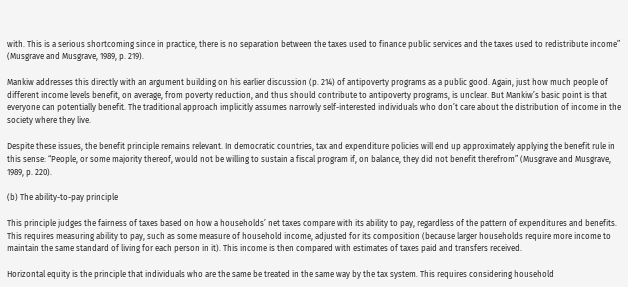with. This is a serious shortcoming since in practice, there is no separation between the taxes used to finance public services and the taxes used to redistribute income” (Musgrave and Musgrave, 1989, p. 219).

Mankiw addresses this directly with an argument building on his earlier discussion (p. 214) of antipoverty programs as a public good. Again, just how much people of different income levels benefit, on average, from poverty reduction, and thus should contribute to antipoverty programs, is unclear. But Mankiw’s basic point is that everyone can potentially benefit. The traditional approach implicitly assumes narrowly self-interested individuals who don’t care about the distribution of income in the society where they live.

Despite these issues, the benefit principle remains relevant. In democratic countries, tax and expenditure policies will end up approximately applying the benefit rule in this sense: “People, or some majority thereof, would not be willing to sustain a fiscal program if, on balance, they did not benefit therefrom” (Musgrave and Musgrave, 1989, p. 220).

(b) The ability-to-pay principle

This principle judges the fairness of taxes based on how a households’ net taxes compare with its ability to pay, regardless of the pattern of expenditures and benefits. This requires measuring ability to pay, such as some measure of household income, adjusted for its composition (because larger households require more income to maintain the same standard of living for each person in it). This income is then compared with estimates of taxes paid and transfers received.

Horizontal equity is the principle that individuals who are the same be treated in the same way by the tax system. This requires considering household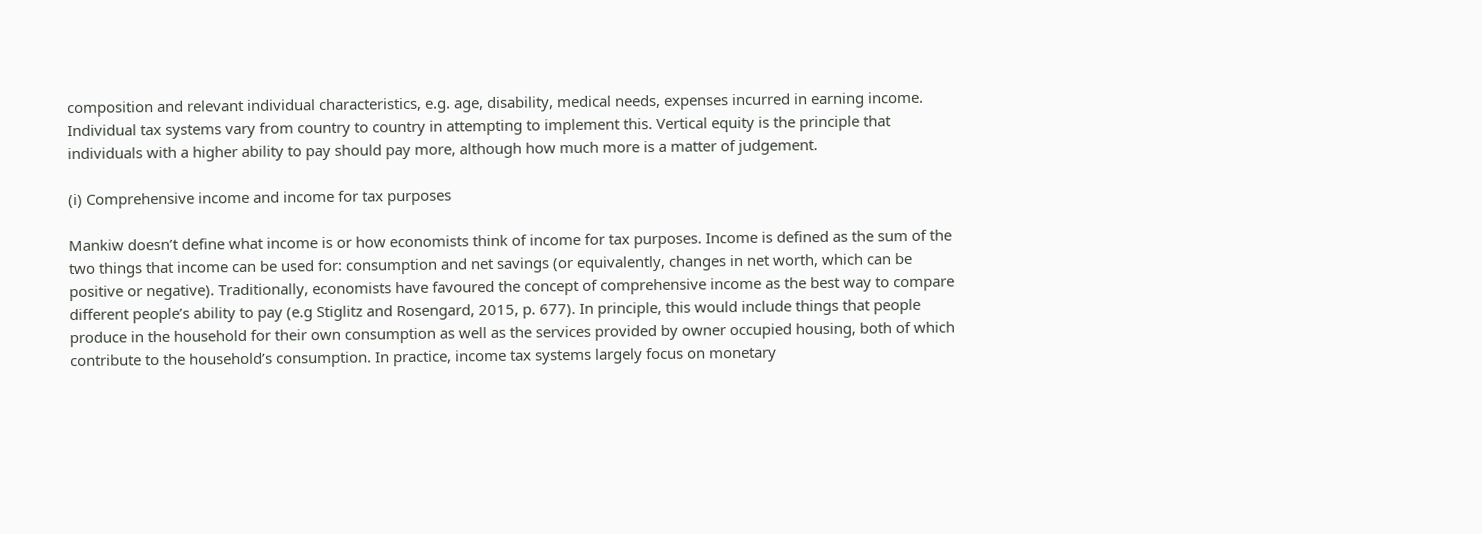composition and relevant individual characteristics, e.g. age, disability, medical needs, expenses incurred in earning income. Individual tax systems vary from country to country in attempting to implement this. Vertical equity is the principle that individuals with a higher ability to pay should pay more, although how much more is a matter of judgement.

(i) Comprehensive income and income for tax purposes

Mankiw doesn’t define what income is or how economists think of income for tax purposes. Income is defined as the sum of the two things that income can be used for: consumption and net savings (or equivalently, changes in net worth, which can be positive or negative). Traditionally, economists have favoured the concept of comprehensive income as the best way to compare different people’s ability to pay (e.g Stiglitz and Rosengard, 2015, p. 677). In principle, this would include things that people produce in the household for their own consumption as well as the services provided by owner occupied housing, both of which contribute to the household’s consumption. In practice, income tax systems largely focus on monetary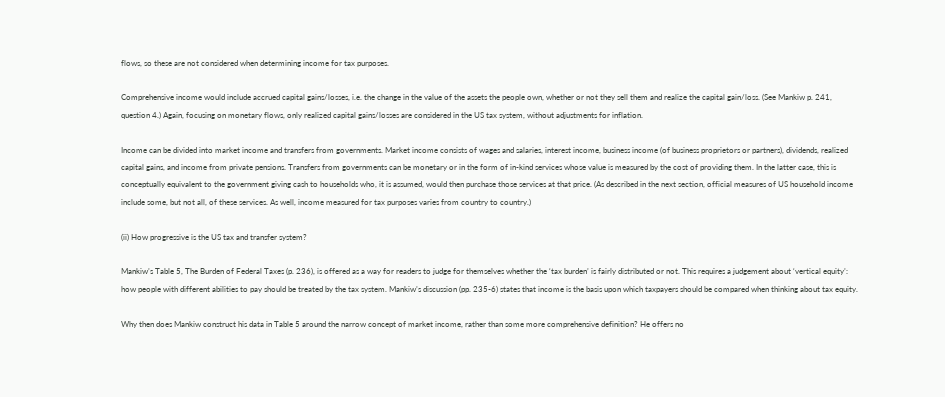flows, so these are not considered when determining income for tax purposes.

Comprehensive income would include accrued capital gains/losses, i.e. the change in the value of the assets the people own, whether or not they sell them and realize the capital gain/loss. (See Mankiw p. 241, question 4.) Again, focusing on monetary flows, only realized capital gains/losses are considered in the US tax system, without adjustments for inflation.

Income can be divided into market income and transfers from governments. Market income consists of wages and salaries, interest income, business income (of business proprietors or partners), dividends, realized capital gains, and income from private pensions. Transfers from governments can be monetary or in the form of in-kind services whose value is measured by the cost of providing them. In the latter case, this is conceptually equivalent to the government giving cash to households who, it is assumed, would then purchase those services at that price. (As described in the next section, official measures of US household income include some, but not all, of these services. As well, income measured for tax purposes varies from country to country.)

(ii) How progressive is the US tax and transfer system?

Mankiw’s Table 5, The Burden of Federal Taxes (p. 236), is offered as a way for readers to judge for themselves whether the ‘tax burden’ is fairly distributed or not. This requires a judgement about ‘vertical equity’: how people with different abilities to pay should be treated by the tax system. Mankiw’s discussion (pp. 235-6) states that income is the basis upon which taxpayers should be compared when thinking about tax equity.

Why then does Mankiw construct his data in Table 5 around the narrow concept of market income, rather than some more comprehensive definition? He offers no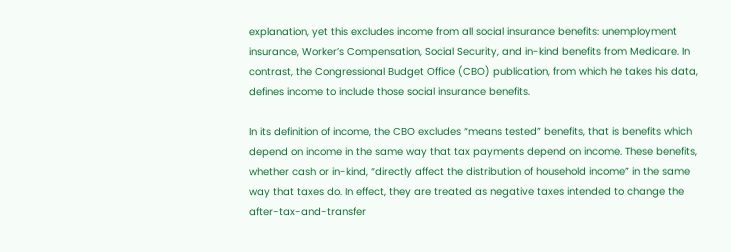explanation, yet this excludes income from all social insurance benefits: unemployment insurance, Worker’s Compensation, Social Security, and in-kind benefits from Medicare. In contrast, the Congressional Budget Office (CBO) publication, from which he takes his data, defines income to include those social insurance benefits.

In its definition of income, the CBO excludes “means tested” benefits, that is benefits which depend on income in the same way that tax payments depend on income. These benefits, whether cash or in-kind, “directly affect the distribution of household income” in the same way that taxes do. In effect, they are treated as negative taxes intended to change the after-tax-and-transfer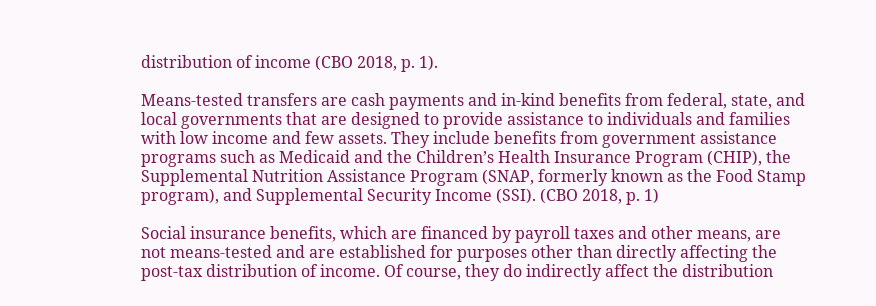distribution of income (CBO 2018, p. 1).

Means-tested transfers are cash payments and in-kind benefits from federal, state, and local governments that are designed to provide assistance to individuals and families with low income and few assets. They include benefits from government assistance programs such as Medicaid and the Children’s Health Insurance Program (CHIP), the Supplemental Nutrition Assistance Program (SNAP, formerly known as the Food Stamp program), and Supplemental Security Income (SSI). (CBO 2018, p. 1)

Social insurance benefits, which are financed by payroll taxes and other means, are not means-tested and are established for purposes other than directly affecting the post-tax distribution of income. Of course, they do indirectly affect the distribution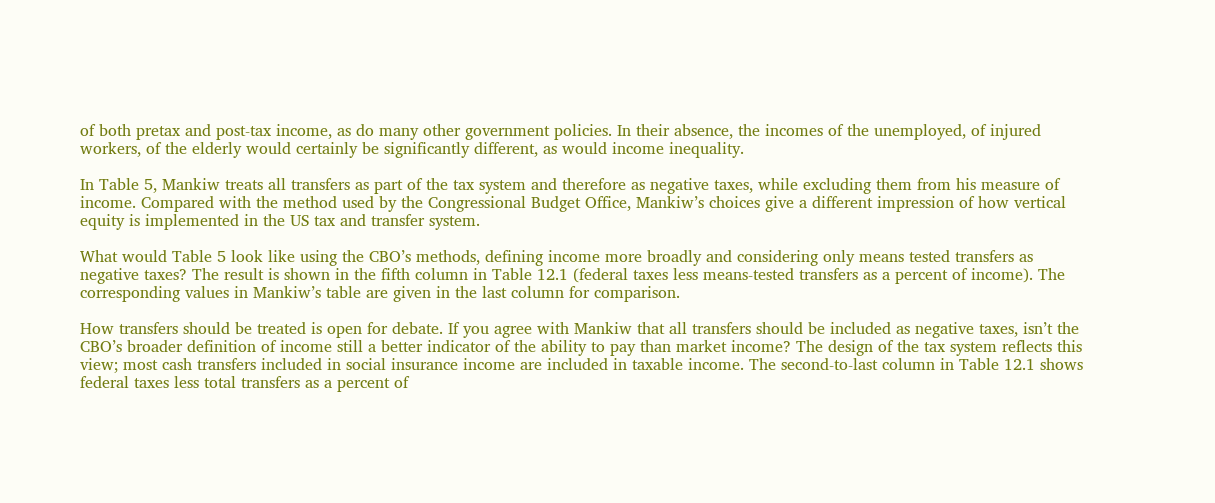of both pretax and post-tax income, as do many other government policies. In their absence, the incomes of the unemployed, of injured workers, of the elderly would certainly be significantly different, as would income inequality.

In Table 5, Mankiw treats all transfers as part of the tax system and therefore as negative taxes, while excluding them from his measure of income. Compared with the method used by the Congressional Budget Office, Mankiw’s choices give a different impression of how vertical equity is implemented in the US tax and transfer system.

What would Table 5 look like using the CBO’s methods, defining income more broadly and considering only means tested transfers as negative taxes? The result is shown in the fifth column in Table 12.1 (federal taxes less means-tested transfers as a percent of income). The corresponding values in Mankiw’s table are given in the last column for comparison.

How transfers should be treated is open for debate. If you agree with Mankiw that all transfers should be included as negative taxes, isn’t the CBO’s broader definition of income still a better indicator of the ability to pay than market income? The design of the tax system reflects this view; most cash transfers included in social insurance income are included in taxable income. The second-to-last column in Table 12.1 shows federal taxes less total transfers as a percent of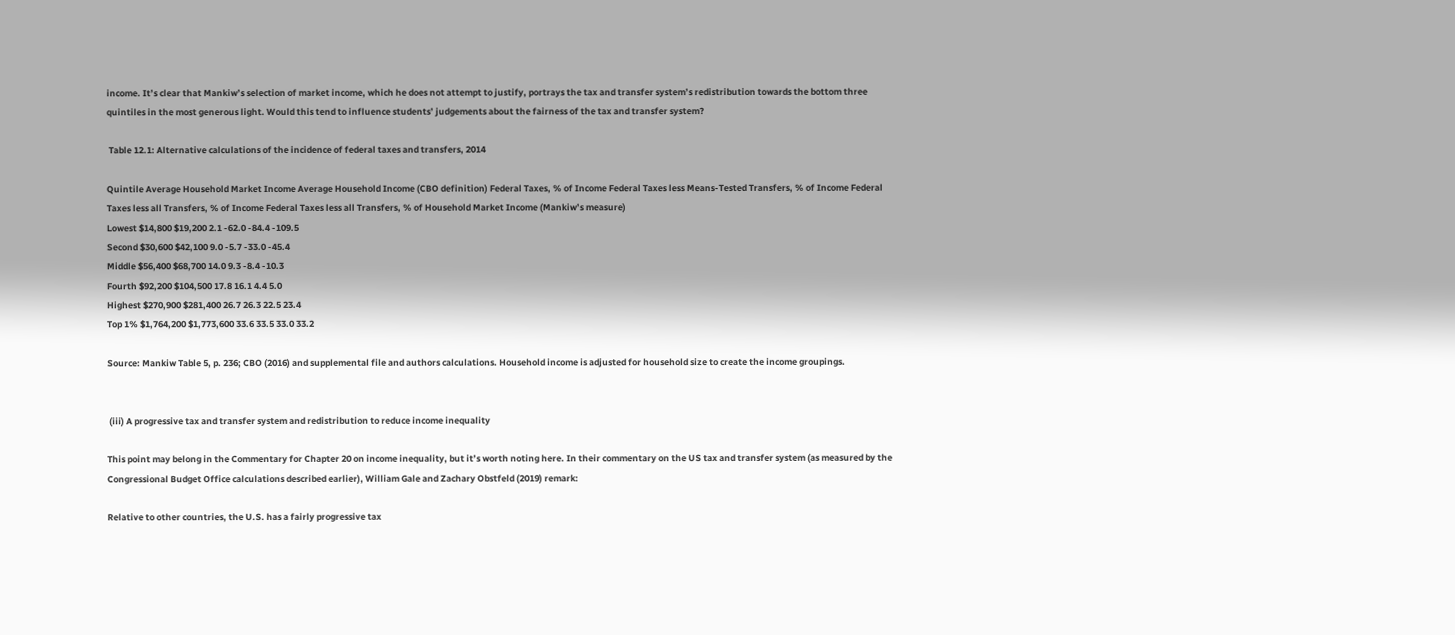income. It’s clear that Mankiw’s selection of market income, which he does not attempt to justify, portrays the tax and transfer system’s redistribution towards the bottom three quintiles in the most generous light. Would this tend to influence students’ judgements about the fairness of the tax and transfer system?

 Table 12.1: Alternative calculations of the incidence of federal taxes and transfers, 2014

Quintile Average Household Market Income Average Household Income (CBO definition) Federal Taxes, % of Income Federal Taxes less Means-Tested Transfers, % of Income Federal Taxes less all Transfers, % of Income Federal Taxes less all Transfers, % of Household Market Income (Mankiw’s measure)
Lowest $14,800 $19,200 2.1 -62.0 -84.4 -109.5
Second $30,600 $42,100 9.0 -5.7 -33.0 -45.4
Middle $56,400 $68,700 14.0 9.3 -8.4 -10.3
Fourth $92,200 $104,500 17.8 16.1 4.4 5.0
Highest $270,900 $281,400 26.7 26.3 22.5 23.4
Top 1% $1,764,200 $1,773,600 33.6 33.5 33.0 33.2

Source: Mankiw Table 5, p. 236; CBO (2016) and supplemental file and authors calculations. Household income is adjusted for household size to create the income groupings.


 (iii) A progressive tax and transfer system and redistribution to reduce income inequality

This point may belong in the Commentary for Chapter 20 on income inequality, but it’s worth noting here. In their commentary on the US tax and transfer system (as measured by the Congressional Budget Office calculations described earlier), William Gale and Zachary Obstfeld (2019) remark:

Relative to other countries, the U.S. has a fairly progressive tax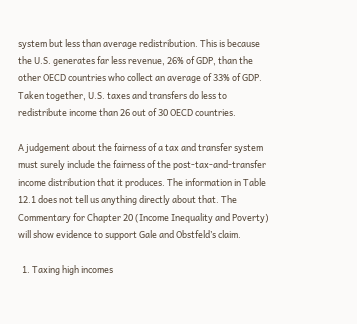system but less than average redistribution. This is because the U.S. generates far less revenue, 26% of GDP, than the other OECD countries who collect an average of 33% of GDP. Taken together, U.S. taxes and transfers do less to redistribute income than 26 out of 30 OECD countries.

A judgement about the fairness of a tax and transfer system must surely include the fairness of the post-tax-and-transfer income distribution that it produces. The information in Table 12.1 does not tell us anything directly about that. The Commentary for Chapter 20 (Income Inequality and Poverty) will show evidence to support Gale and Obstfeld’s claim.

  1. Taxing high incomes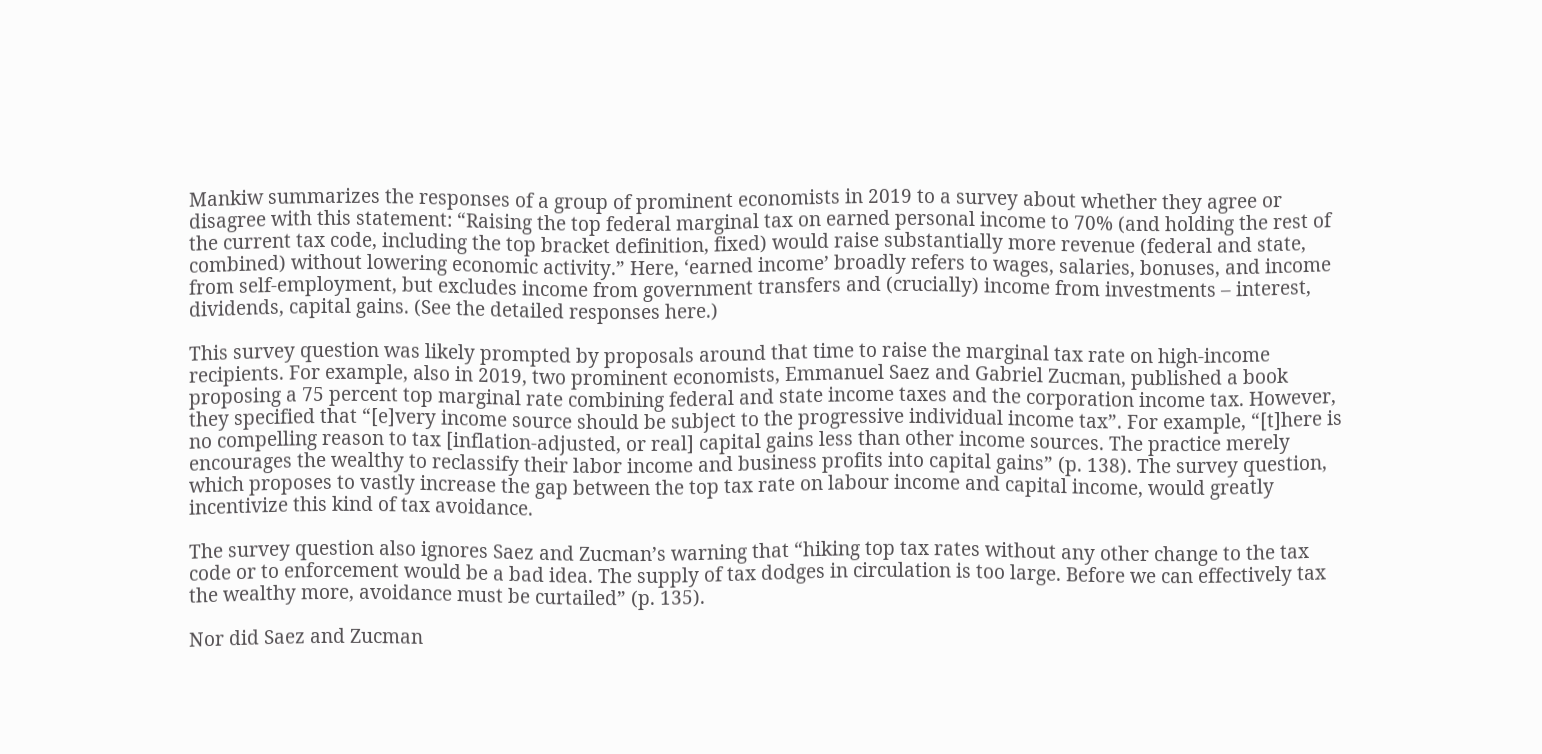Mankiw summarizes the responses of a group of prominent economists in 2019 to a survey about whether they agree or disagree with this statement: “Raising the top federal marginal tax on earned personal income to 70% (and holding the rest of the current tax code, including the top bracket definition, fixed) would raise substantially more revenue (federal and state, combined) without lowering economic activity.” Here, ‘earned income’ broadly refers to wages, salaries, bonuses, and income from self-employment, but excludes income from government transfers and (crucially) income from investments – interest, dividends, capital gains. (See the detailed responses here.)

This survey question was likely prompted by proposals around that time to raise the marginal tax rate on high-income recipients. For example, also in 2019, two prominent economists, Emmanuel Saez and Gabriel Zucman, published a book proposing a 75 percent top marginal rate combining federal and state income taxes and the corporation income tax. However, they specified that “[e]very income source should be subject to the progressive individual income tax”. For example, “[t]here is no compelling reason to tax [inflation-adjusted, or real] capital gains less than other income sources. The practice merely encourages the wealthy to reclassify their labor income and business profits into capital gains” (p. 138). The survey question, which proposes to vastly increase the gap between the top tax rate on labour income and capital income, would greatly incentivize this kind of tax avoidance.

The survey question also ignores Saez and Zucman’s warning that “hiking top tax rates without any other change to the tax code or to enforcement would be a bad idea. The supply of tax dodges in circulation is too large. Before we can effectively tax the wealthy more, avoidance must be curtailed” (p. 135).

Nor did Saez and Zucman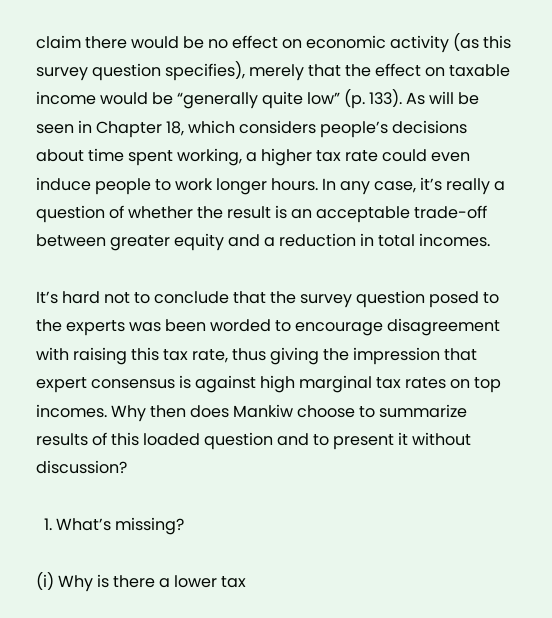claim there would be no effect on economic activity (as this survey question specifies), merely that the effect on taxable income would be “generally quite low” (p. 133). As will be seen in Chapter 18, which considers people’s decisions about time spent working, a higher tax rate could even induce people to work longer hours. In any case, it’s really a question of whether the result is an acceptable trade-off between greater equity and a reduction in total incomes.

It’s hard not to conclude that the survey question posed to the experts was been worded to encourage disagreement with raising this tax rate, thus giving the impression that expert consensus is against high marginal tax rates on top incomes. Why then does Mankiw choose to summarize results of this loaded question and to present it without discussion?

  1. What’s missing?

(i) Why is there a lower tax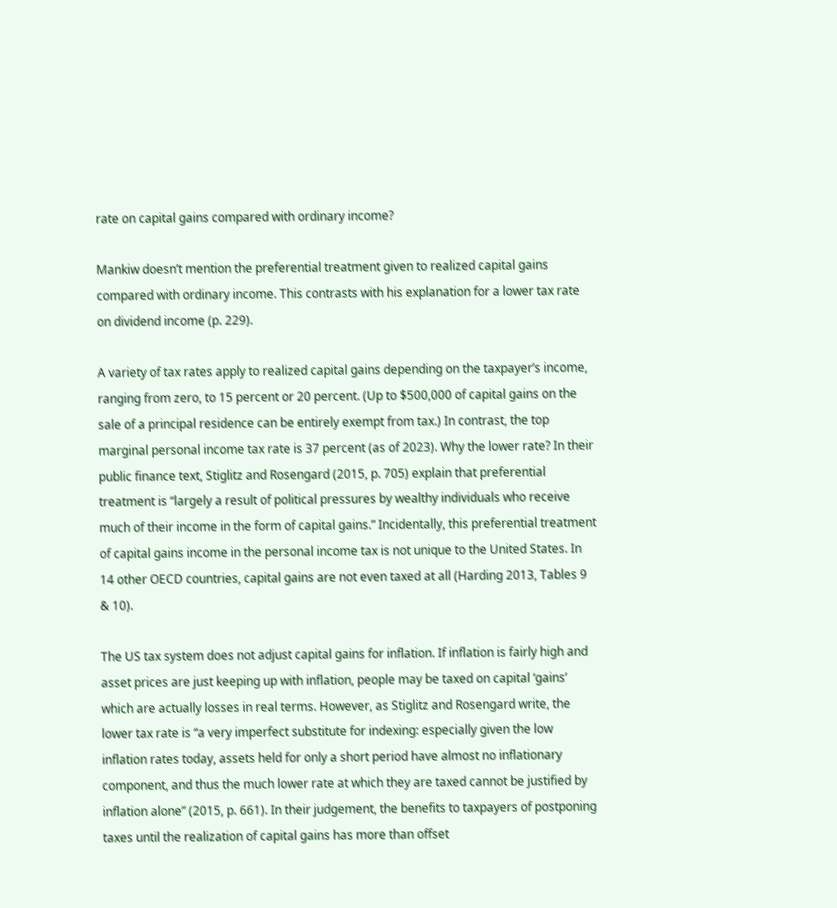rate on capital gains compared with ordinary income?

Mankiw doesn’t mention the preferential treatment given to realized capital gains compared with ordinary income. This contrasts with his explanation for a lower tax rate on dividend income (p. 229).

A variety of tax rates apply to realized capital gains depending on the taxpayer’s income, ranging from zero, to 15 percent or 20 percent. (Up to $500,000 of capital gains on the sale of a principal residence can be entirely exempt from tax.) In contrast, the top marginal personal income tax rate is 37 percent (as of 2023). Why the lower rate? In their public finance text, Stiglitz and Rosengard (2015, p. 705) explain that preferential treatment is “largely a result of political pressures by wealthy individuals who receive much of their income in the form of capital gains.” Incidentally, this preferential treatment of capital gains income in the personal income tax is not unique to the United States. In 14 other OECD countries, capital gains are not even taxed at all (Harding 2013, Tables 9 & 10).

The US tax system does not adjust capital gains for inflation. If inflation is fairly high and asset prices are just keeping up with inflation, people may be taxed on capital ‘gains’ which are actually losses in real terms. However, as Stiglitz and Rosengard write, the lower tax rate is “a very imperfect substitute for indexing: especially given the low inflation rates today, assets held for only a short period have almost no inflationary component, and thus the much lower rate at which they are taxed cannot be justified by inflation alone” (2015, p. 661). In their judgement, the benefits to taxpayers of postponing taxes until the realization of capital gains has more than offset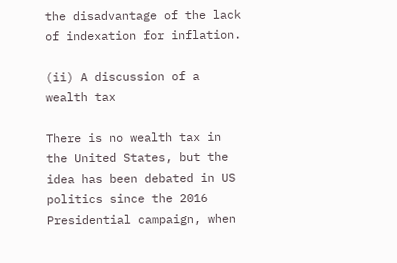the disadvantage of the lack of indexation for inflation.

(ii) A discussion of a wealth tax

There is no wealth tax in the United States, but the idea has been debated in US politics since the 2016 Presidential campaign, when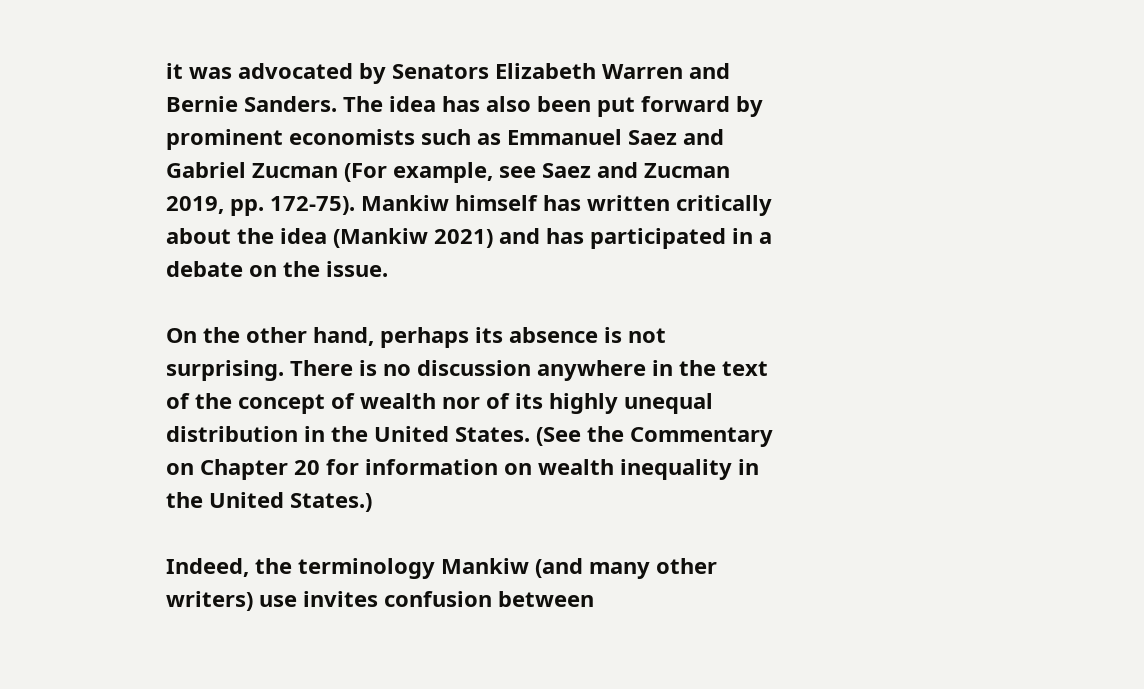it was advocated by Senators Elizabeth Warren and Bernie Sanders. The idea has also been put forward by prominent economists such as Emmanuel Saez and Gabriel Zucman (For example, see Saez and Zucman 2019, pp. 172-75). Mankiw himself has written critically about the idea (Mankiw 2021) and has participated in a debate on the issue.

On the other hand, perhaps its absence is not surprising. There is no discussion anywhere in the text of the concept of wealth nor of its highly unequal distribution in the United States. (See the Commentary on Chapter 20 for information on wealth inequality in the United States.)

Indeed, the terminology Mankiw (and many other writers) use invites confusion between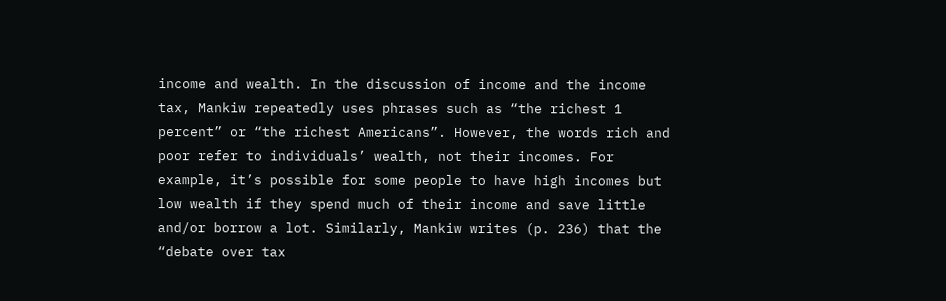income and wealth. In the discussion of income and the income tax, Mankiw repeatedly uses phrases such as “the richest 1 percent” or “the richest Americans”. However, the words rich and poor refer to individuals’ wealth, not their incomes. For example, it’s possible for some people to have high incomes but low wealth if they spend much of their income and save little and/or borrow a lot. Similarly, Mankiw writes (p. 236) that the “debate over tax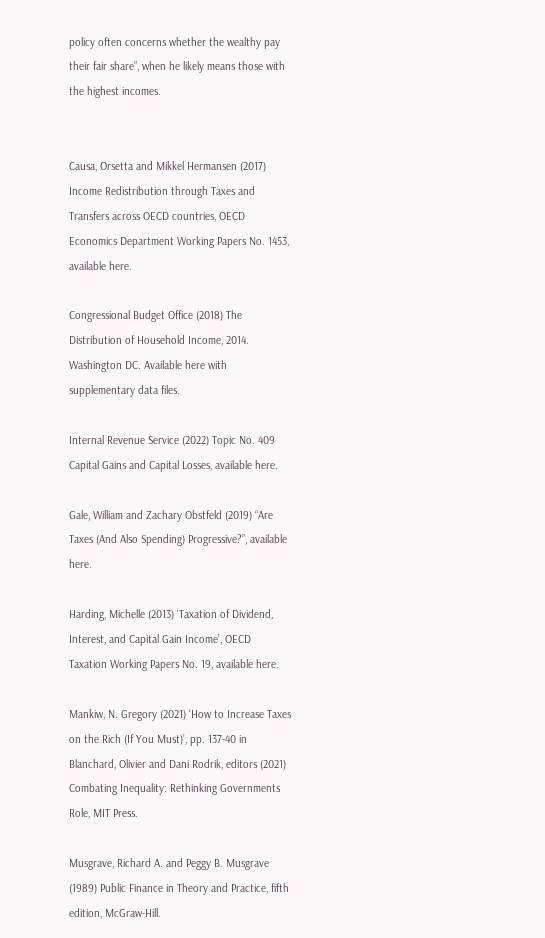policy often concerns whether the wealthy pay their fair share”, when he likely means those with the highest incomes.


Causa, Orsetta and Mikkel Hermansen (2017) Income Redistribution through Taxes and Transfers across OECD countries, OECD Economics Department Working Papers No. 1453, available here.

Congressional Budget Office (2018) The Distribution of Household Income, 2014. Washington DC. Available here with supplementary data files.

Internal Revenue Service (2022) Topic No. 409 Capital Gains and Capital Losses, available here.

Gale, William and Zachary Obstfeld (2019) “Are Taxes (And Also Spending) Progressive?”, available here.

Harding, Michelle (2013) ‘Taxation of Dividend, Interest, and Capital Gain Income’, OECD Taxation Working Papers No. 19, available here.

Mankiw, N. Gregory (2021) ‘How to Increase Taxes on the Rich (If You Must)’, pp. 137-40 in Blanchard, Olivier and Dani Rodrik, editors (2021) Combating Inequality: Rethinking Governments Role, MIT Press.

Musgrave, Richard A. and Peggy B. Musgrave (1989) Public Finance in Theory and Practice, fifth edition, McGraw-Hill.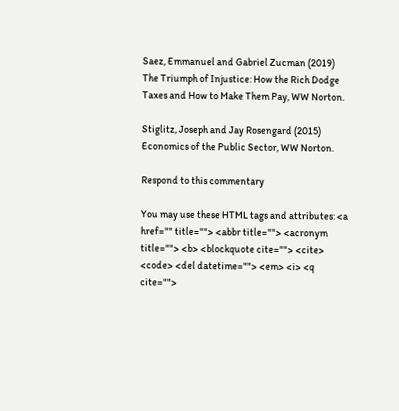Saez, Emmanuel and Gabriel Zucman (2019) The Triumph of Injustice: How the Rich Dodge Taxes and How to Make Them Pay, WW Norton.

Stiglitz, Joseph and Jay Rosengard (2015) Economics of the Public Sector, WW Norton.

Respond to this commentary

You may use these HTML tags and attributes: <a href="" title=""> <abbr title=""> <acronym title=""> <b> <blockquote cite=""> <cite> <code> <del datetime=""> <em> <i> <q cite="">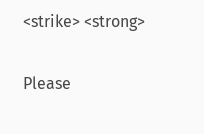<strike> <strong>

Please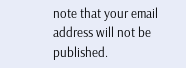note that your email address will not be published.